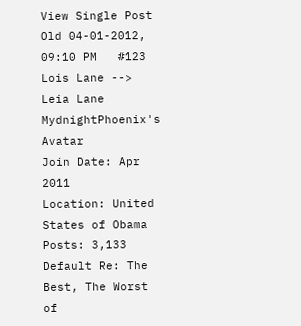View Single Post
Old 04-01-2012, 09:10 PM   #123
Lois Lane --> Leia Lane
MydnightPhoenix's Avatar
Join Date: Apr 2011
Location: United States of Obama
Posts: 3,133
Default Re: The Best, The Worst of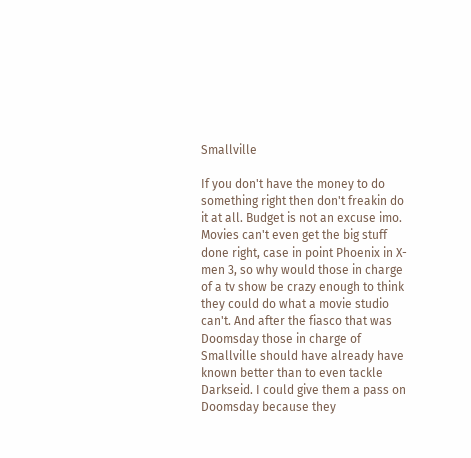Smallville

If you don't have the money to do something right then don't freakin do it at all. Budget is not an excuse imo. Movies can't even get the big stuff done right, case in point Phoenix in X-men 3, so why would those in charge of a tv show be crazy enough to think they could do what a movie studio can't. And after the fiasco that was Doomsday those in charge of Smallville should have already have known better than to even tackle Darkseid. I could give them a pass on Doomsday because they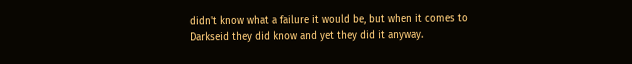didn't know what a failure it would be, but when it comes to Darkseid they did know and yet they did it anyway.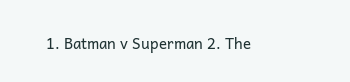1. Batman v Superman 2. The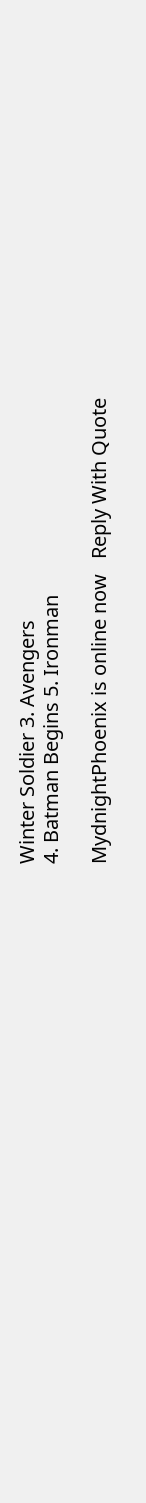Winter Soldier 3. Avengers
4. Batman Begins 5. Ironman

MydnightPhoenix is online now   Reply With Quote